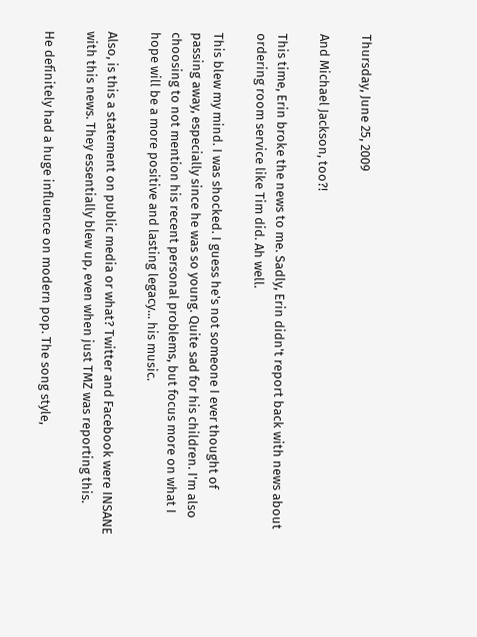Thursday, June 25, 2009

And Michael Jackson, too?!

This time, Erin broke the news to me. Sadly, Erin didn't report back with news about ordering room service like Tim did. Ah well.

This blew my mind. I was shocked. I guess he's not someone I ever thought of passing away, especially since he was so young. Quite sad for his children. I'm also choosing to not mention his recent personal problems, but focus more on what I hope will be a more positive and lasting legacy... his music.

Also, is this a statement on public media or what? Twitter and Facebook were INSANE with this news. They essentially blew up, even when just TMZ was reporting this.

He definitely had a huge influence on modern pop. The song style,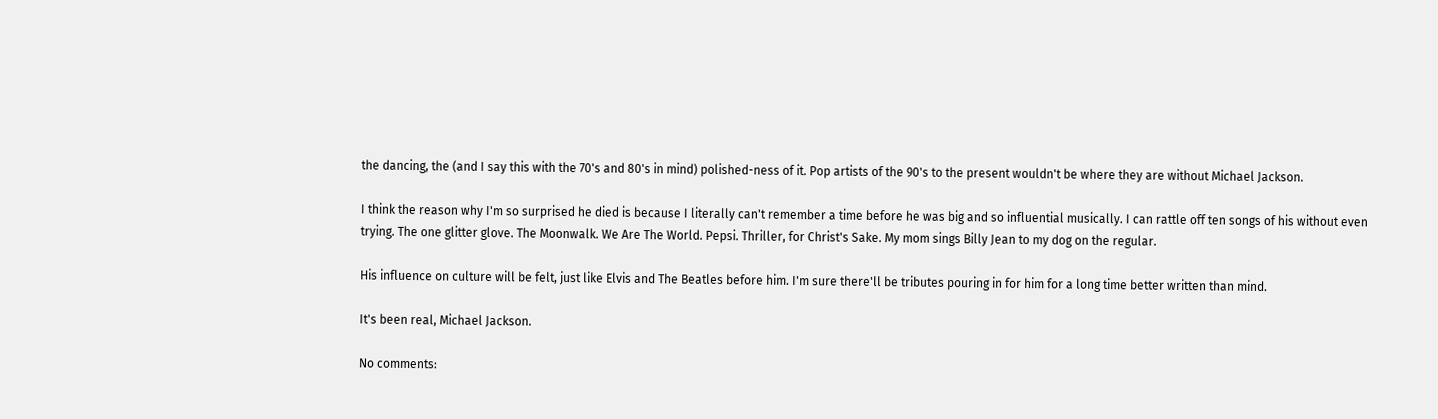the dancing, the (and I say this with the 70's and 80's in mind) polished-ness of it. Pop artists of the 90's to the present wouldn't be where they are without Michael Jackson.

I think the reason why I'm so surprised he died is because I literally can't remember a time before he was big and so influential musically. I can rattle off ten songs of his without even trying. The one glitter glove. The Moonwalk. We Are The World. Pepsi. Thriller, for Christ's Sake. My mom sings Billy Jean to my dog on the regular.

His influence on culture will be felt, just like Elvis and The Beatles before him. I'm sure there'll be tributes pouring in for him for a long time better written than mind.

It's been real, Michael Jackson.

No comments: